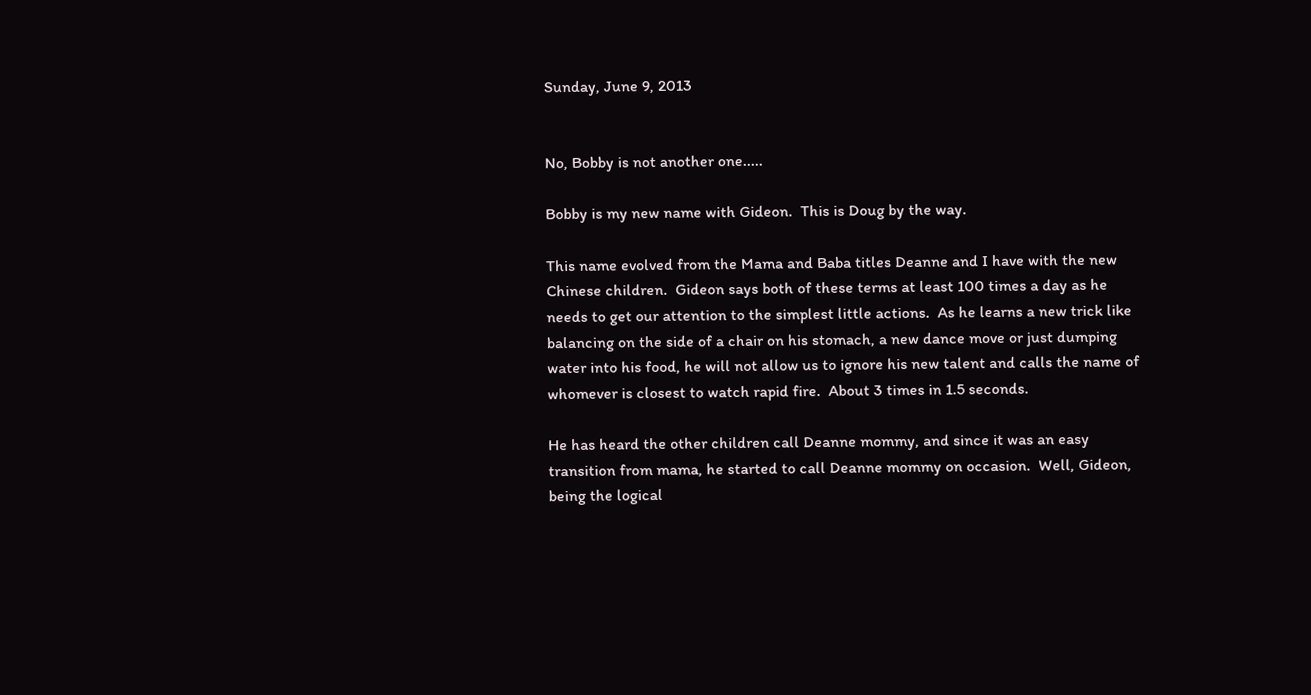Sunday, June 9, 2013


No, Bobby is not another one.....

Bobby is my new name with Gideon.  This is Doug by the way.

This name evolved from the Mama and Baba titles Deanne and I have with the new Chinese children.  Gideon says both of these terms at least 100 times a day as he needs to get our attention to the simplest little actions.  As he learns a new trick like balancing on the side of a chair on his stomach, a new dance move or just dumping water into his food, he will not allow us to ignore his new talent and calls the name of whomever is closest to watch rapid fire.  About 3 times in 1.5 seconds.

He has heard the other children call Deanne mommy, and since it was an easy transition from mama, he started to call Deanne mommy on occasion.  Well, Gideon, being the logical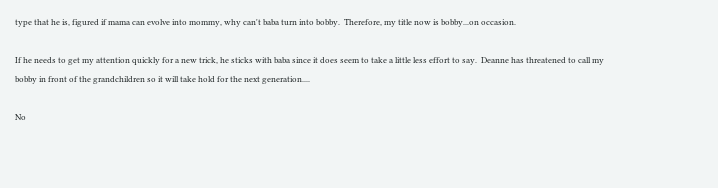type that he is, figured if mama can evolve into mommy, why can't baba turn into bobby.  Therefore, my title now is bobby...on occasion.

If he needs to get my attention quickly for a new trick, he sticks with baba since it does seem to take a little less effort to say.  Deanne has threatened to call my bobby in front of the grandchildren so it will take hold for the next generation....

No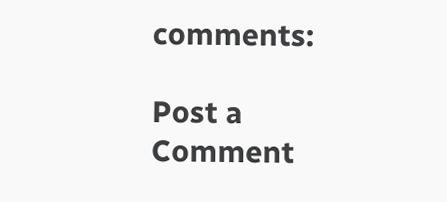comments:

Post a Comment